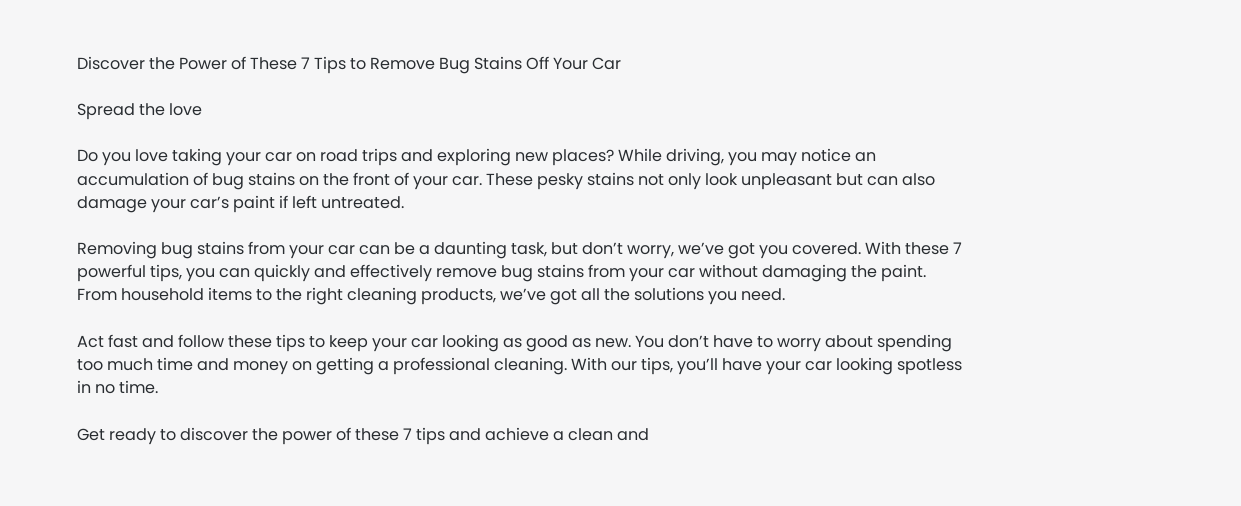Discover the Power of These 7 Tips to Remove Bug Stains Off Your Car

Spread the love

Do you love taking your car on road trips and exploring new places? While driving, you may notice an accumulation of bug stains on the front of your car. These pesky stains not only look unpleasant but can also damage your car’s paint if left untreated.

Removing bug stains from your car can be a daunting task, but don’t worry, we’ve got you covered. With these 7 powerful tips, you can quickly and effectively remove bug stains from your car without damaging the paint. From household items to the right cleaning products, we’ve got all the solutions you need.

Act fast and follow these tips to keep your car looking as good as new. You don’t have to worry about spending too much time and money on getting a professional cleaning. With our tips, you’ll have your car looking spotless in no time.

Get ready to discover the power of these 7 tips and achieve a clean and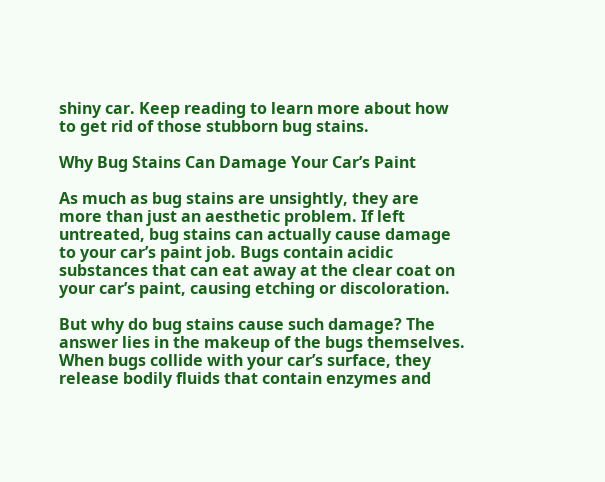shiny car. Keep reading to learn more about how to get rid of those stubborn bug stains.

Why Bug Stains Can Damage Your Car’s Paint

As much as bug stains are unsightly, they are more than just an aesthetic problem. If left untreated, bug stains can actually cause damage to your car’s paint job. Bugs contain acidic substances that can eat away at the clear coat on your car’s paint, causing etching or discoloration.

But why do bug stains cause such damage? The answer lies in the makeup of the bugs themselves. When bugs collide with your car’s surface, they release bodily fluids that contain enzymes and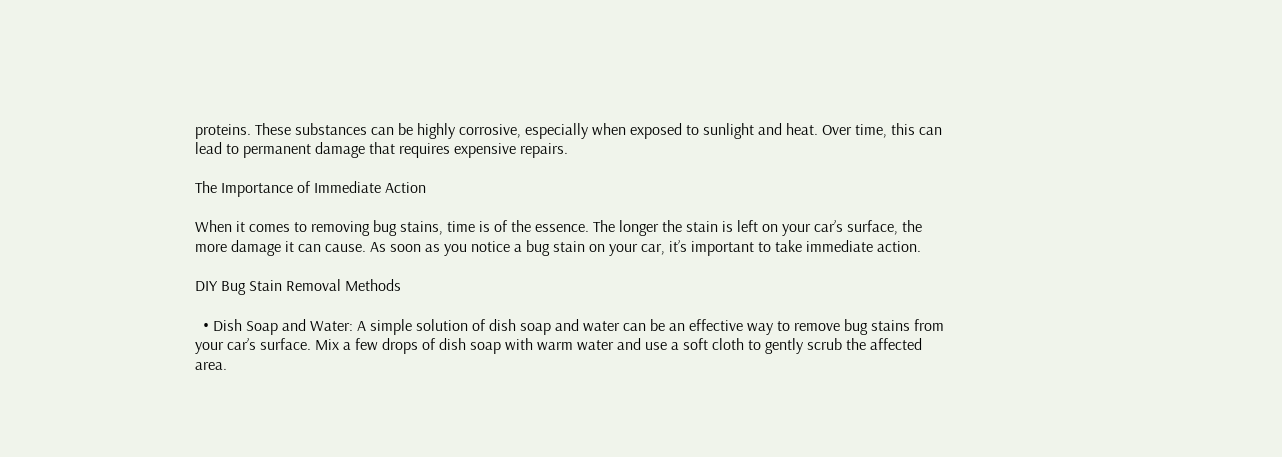proteins. These substances can be highly corrosive, especially when exposed to sunlight and heat. Over time, this can lead to permanent damage that requires expensive repairs.

The Importance of Immediate Action

When it comes to removing bug stains, time is of the essence. The longer the stain is left on your car’s surface, the more damage it can cause. As soon as you notice a bug stain on your car, it’s important to take immediate action.

DIY Bug Stain Removal Methods

  • Dish Soap and Water: A simple solution of dish soap and water can be an effective way to remove bug stains from your car’s surface. Mix a few drops of dish soap with warm water and use a soft cloth to gently scrub the affected area.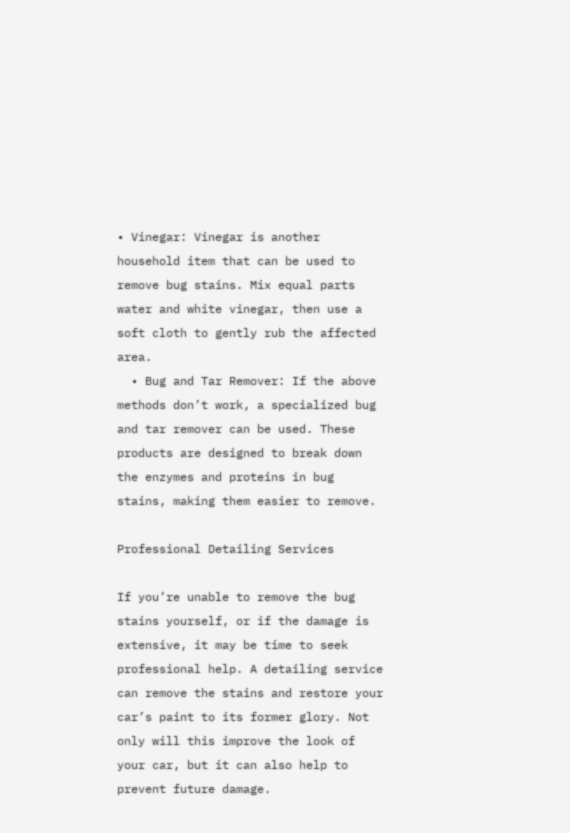• Vinegar: Vinegar is another household item that can be used to remove bug stains. Mix equal parts water and white vinegar, then use a soft cloth to gently rub the affected area.
  • Bug and Tar Remover: If the above methods don’t work, a specialized bug and tar remover can be used. These products are designed to break down the enzymes and proteins in bug stains, making them easier to remove.

Professional Detailing Services

If you’re unable to remove the bug stains yourself, or if the damage is extensive, it may be time to seek professional help. A detailing service can remove the stains and restore your car’s paint to its former glory. Not only will this improve the look of your car, but it can also help to prevent future damage.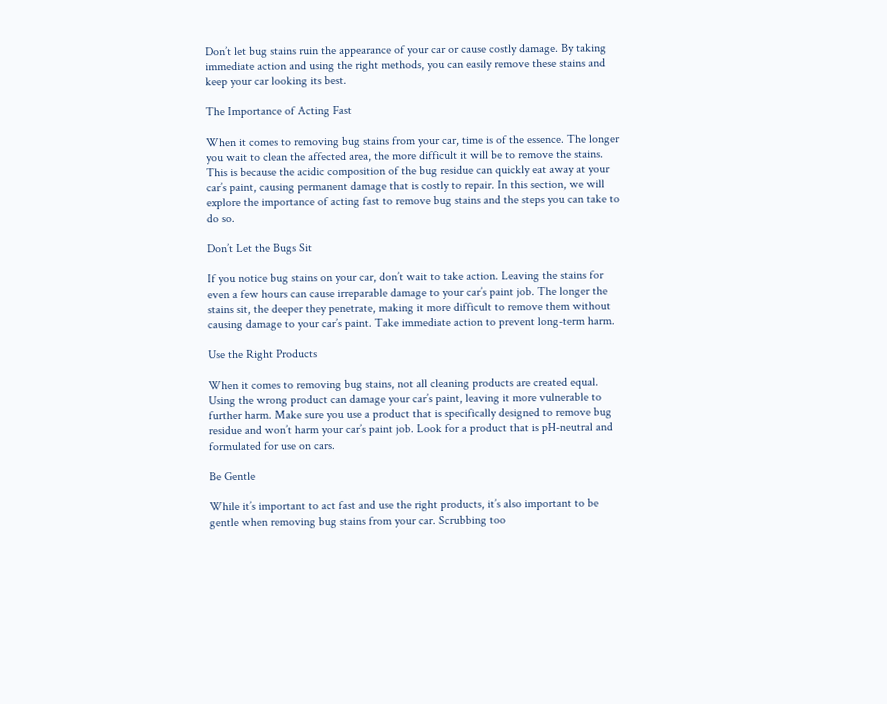Don’t let bug stains ruin the appearance of your car or cause costly damage. By taking immediate action and using the right methods, you can easily remove these stains and keep your car looking its best.

The Importance of Acting Fast

When it comes to removing bug stains from your car, time is of the essence. The longer you wait to clean the affected area, the more difficult it will be to remove the stains. This is because the acidic composition of the bug residue can quickly eat away at your car’s paint, causing permanent damage that is costly to repair. In this section, we will explore the importance of acting fast to remove bug stains and the steps you can take to do so.

Don’t Let the Bugs Sit

If you notice bug stains on your car, don’t wait to take action. Leaving the stains for even a few hours can cause irreparable damage to your car’s paint job. The longer the stains sit, the deeper they penetrate, making it more difficult to remove them without causing damage to your car’s paint. Take immediate action to prevent long-term harm.

Use the Right Products

When it comes to removing bug stains, not all cleaning products are created equal. Using the wrong product can damage your car’s paint, leaving it more vulnerable to further harm. Make sure you use a product that is specifically designed to remove bug residue and won’t harm your car’s paint job. Look for a product that is pH-neutral and formulated for use on cars.

Be Gentle

While it’s important to act fast and use the right products, it’s also important to be gentle when removing bug stains from your car. Scrubbing too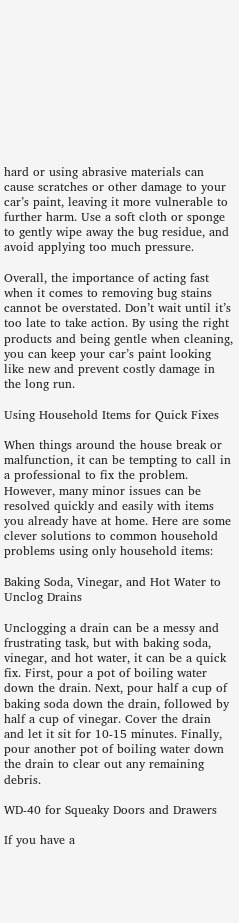hard or using abrasive materials can cause scratches or other damage to your car’s paint, leaving it more vulnerable to further harm. Use a soft cloth or sponge to gently wipe away the bug residue, and avoid applying too much pressure.

Overall, the importance of acting fast when it comes to removing bug stains cannot be overstated. Don’t wait until it’s too late to take action. By using the right products and being gentle when cleaning, you can keep your car’s paint looking like new and prevent costly damage in the long run.

Using Household Items for Quick Fixes

When things around the house break or malfunction, it can be tempting to call in a professional to fix the problem. However, many minor issues can be resolved quickly and easily with items you already have at home. Here are some clever solutions to common household problems using only household items:

Baking Soda, Vinegar, and Hot Water to Unclog Drains

Unclogging a drain can be a messy and frustrating task, but with baking soda, vinegar, and hot water, it can be a quick fix. First, pour a pot of boiling water down the drain. Next, pour half a cup of baking soda down the drain, followed by half a cup of vinegar. Cover the drain and let it sit for 10-15 minutes. Finally, pour another pot of boiling water down the drain to clear out any remaining debris.

WD-40 for Squeaky Doors and Drawers

If you have a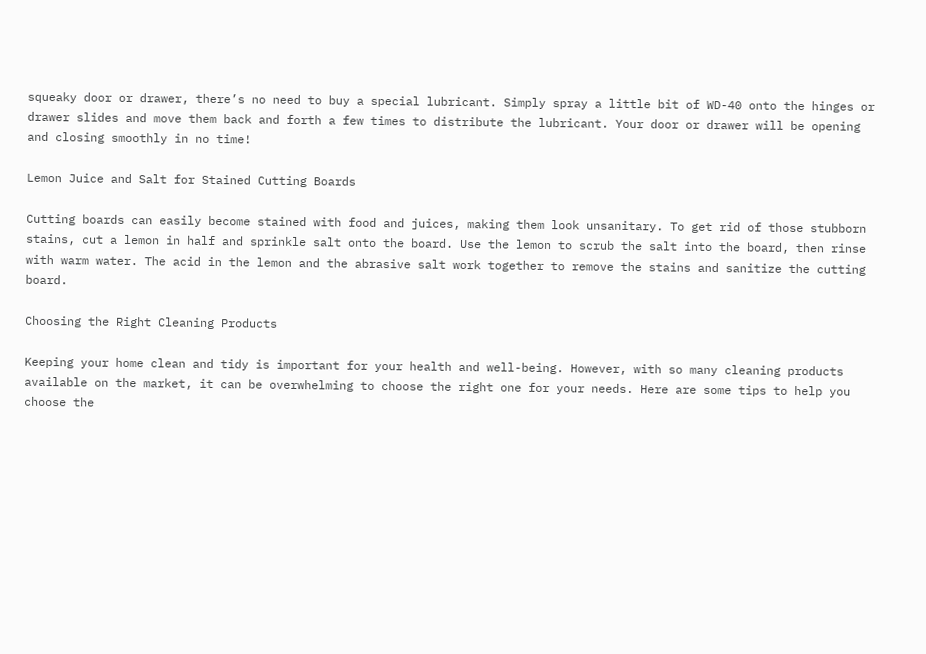squeaky door or drawer, there’s no need to buy a special lubricant. Simply spray a little bit of WD-40 onto the hinges or drawer slides and move them back and forth a few times to distribute the lubricant. Your door or drawer will be opening and closing smoothly in no time!

Lemon Juice and Salt for Stained Cutting Boards

Cutting boards can easily become stained with food and juices, making them look unsanitary. To get rid of those stubborn stains, cut a lemon in half and sprinkle salt onto the board. Use the lemon to scrub the salt into the board, then rinse with warm water. The acid in the lemon and the abrasive salt work together to remove the stains and sanitize the cutting board.

Choosing the Right Cleaning Products

Keeping your home clean and tidy is important for your health and well-being. However, with so many cleaning products available on the market, it can be overwhelming to choose the right one for your needs. Here are some tips to help you choose the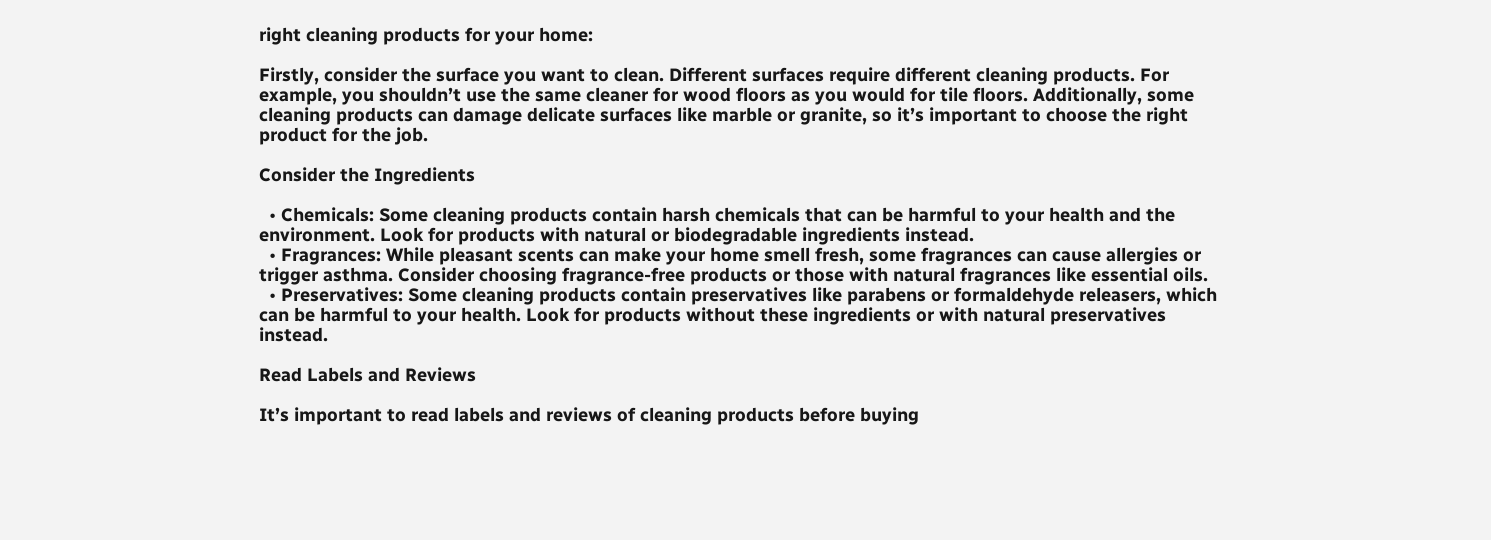right cleaning products for your home:

Firstly, consider the surface you want to clean. Different surfaces require different cleaning products. For example, you shouldn’t use the same cleaner for wood floors as you would for tile floors. Additionally, some cleaning products can damage delicate surfaces like marble or granite, so it’s important to choose the right product for the job.

Consider the Ingredients

  • Chemicals: Some cleaning products contain harsh chemicals that can be harmful to your health and the environment. Look for products with natural or biodegradable ingredients instead.
  • Fragrances: While pleasant scents can make your home smell fresh, some fragrances can cause allergies or trigger asthma. Consider choosing fragrance-free products or those with natural fragrances like essential oils.
  • Preservatives: Some cleaning products contain preservatives like parabens or formaldehyde releasers, which can be harmful to your health. Look for products without these ingredients or with natural preservatives instead.

Read Labels and Reviews

It’s important to read labels and reviews of cleaning products before buying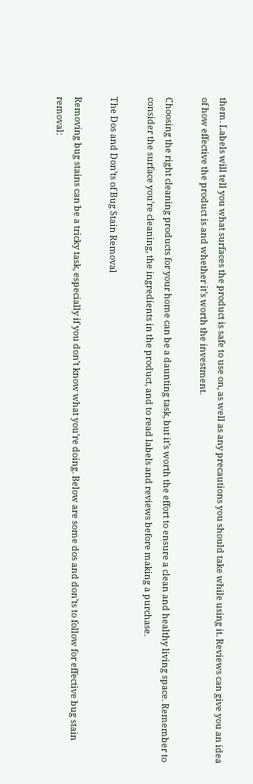them. Labels will tell you what surfaces the product is safe to use on, as well as any precautions you should take while using it. Reviews can give you an idea of how effective the product is and whether it’s worth the investment.

Choosing the right cleaning products for your home can be a daunting task, but it’s worth the effort to ensure a clean and healthy living space. Remember to consider the surface you’re cleaning, the ingredients in the product, and to read labels and reviews before making a purchase.

The Dos and Don’ts of Bug Stain Removal

Removing bug stains can be a tricky task, especially if you don’t know what you’re doing. Below are some dos and don’ts to follow for effective bug stain removal: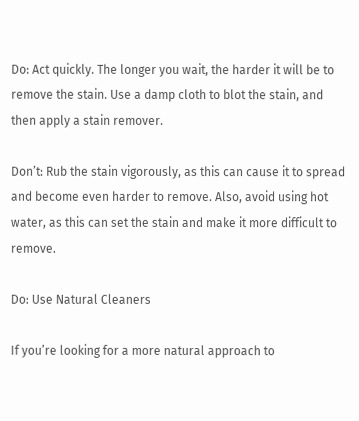Do: Act quickly. The longer you wait, the harder it will be to remove the stain. Use a damp cloth to blot the stain, and then apply a stain remover.

Don’t: Rub the stain vigorously, as this can cause it to spread and become even harder to remove. Also, avoid using hot water, as this can set the stain and make it more difficult to remove.

Do: Use Natural Cleaners

If you’re looking for a more natural approach to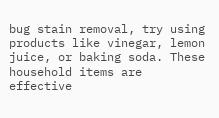bug stain removal, try using products like vinegar, lemon juice, or baking soda. These household items are effective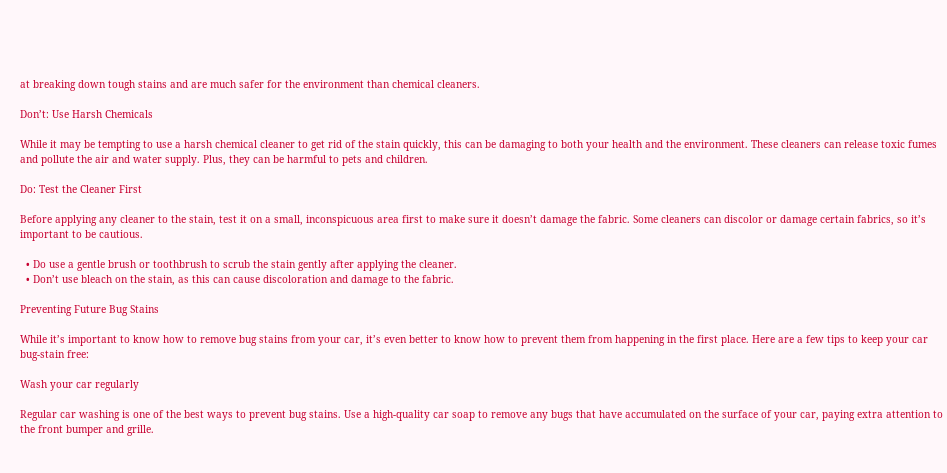at breaking down tough stains and are much safer for the environment than chemical cleaners.

Don’t: Use Harsh Chemicals

While it may be tempting to use a harsh chemical cleaner to get rid of the stain quickly, this can be damaging to both your health and the environment. These cleaners can release toxic fumes and pollute the air and water supply. Plus, they can be harmful to pets and children.

Do: Test the Cleaner First

Before applying any cleaner to the stain, test it on a small, inconspicuous area first to make sure it doesn’t damage the fabric. Some cleaners can discolor or damage certain fabrics, so it’s important to be cautious.

  • Do use a gentle brush or toothbrush to scrub the stain gently after applying the cleaner.
  • Don’t use bleach on the stain, as this can cause discoloration and damage to the fabric.

Preventing Future Bug Stains

While it’s important to know how to remove bug stains from your car, it’s even better to know how to prevent them from happening in the first place. Here are a few tips to keep your car bug-stain free:

Wash your car regularly

Regular car washing is one of the best ways to prevent bug stains. Use a high-quality car soap to remove any bugs that have accumulated on the surface of your car, paying extra attention to the front bumper and grille.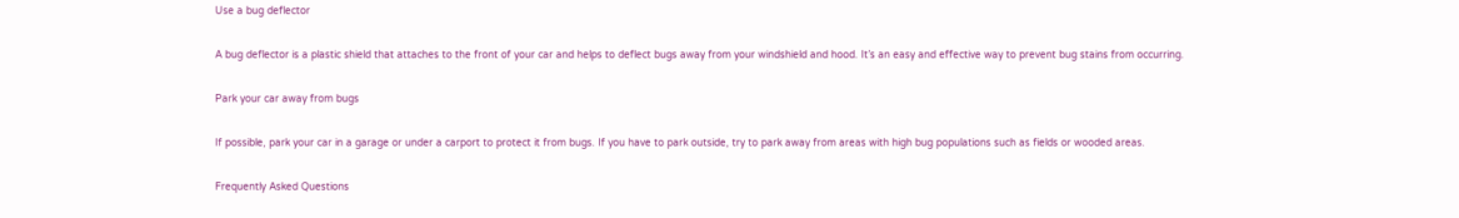Use a bug deflector

A bug deflector is a plastic shield that attaches to the front of your car and helps to deflect bugs away from your windshield and hood. It’s an easy and effective way to prevent bug stains from occurring.

Park your car away from bugs

If possible, park your car in a garage or under a carport to protect it from bugs. If you have to park outside, try to park away from areas with high bug populations such as fields or wooded areas.

Frequently Asked Questions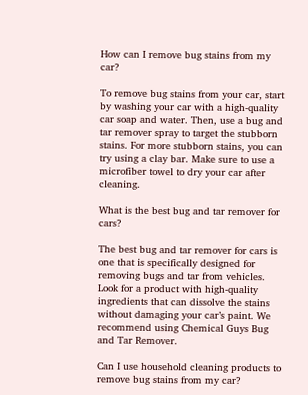How can I remove bug stains from my car?

To remove bug stains from your car, start by washing your car with a high-quality car soap and water. Then, use a bug and tar remover spray to target the stubborn stains. For more stubborn stains, you can try using a clay bar. Make sure to use a microfiber towel to dry your car after cleaning.

What is the best bug and tar remover for cars?

The best bug and tar remover for cars is one that is specifically designed for removing bugs and tar from vehicles. Look for a product with high-quality ingredients that can dissolve the stains without damaging your car’s paint. We recommend using Chemical Guys Bug and Tar Remover.

Can I use household cleaning products to remove bug stains from my car?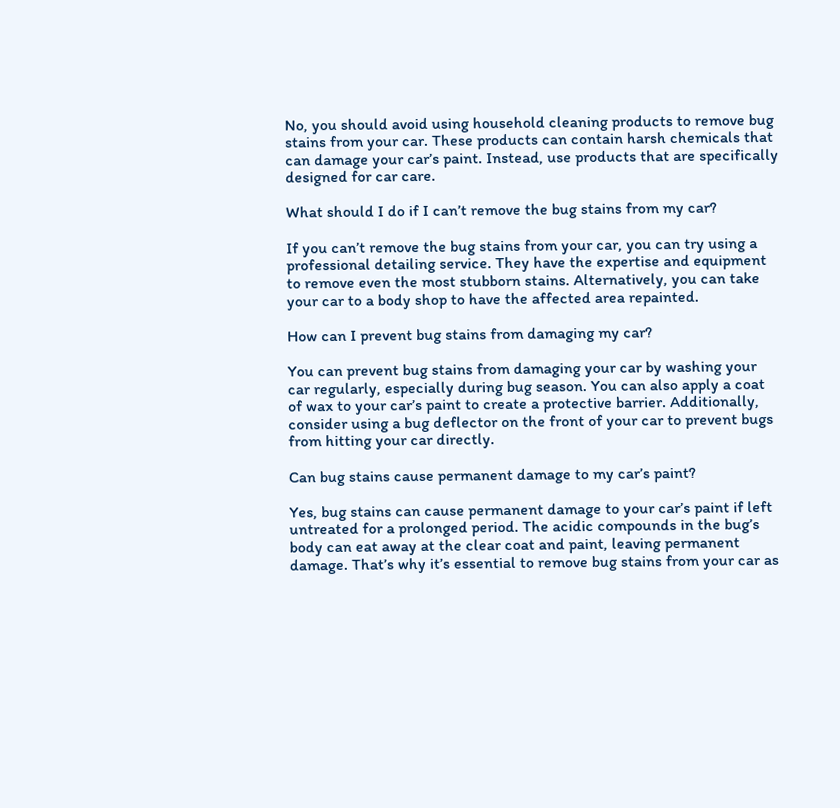No, you should avoid using household cleaning products to remove bug stains from your car. These products can contain harsh chemicals that can damage your car’s paint. Instead, use products that are specifically designed for car care.

What should I do if I can’t remove the bug stains from my car?

If you can’t remove the bug stains from your car, you can try using a professional detailing service. They have the expertise and equipment to remove even the most stubborn stains. Alternatively, you can take your car to a body shop to have the affected area repainted.

How can I prevent bug stains from damaging my car?

You can prevent bug stains from damaging your car by washing your car regularly, especially during bug season. You can also apply a coat of wax to your car’s paint to create a protective barrier. Additionally, consider using a bug deflector on the front of your car to prevent bugs from hitting your car directly.

Can bug stains cause permanent damage to my car’s paint?

Yes, bug stains can cause permanent damage to your car’s paint if left untreated for a prolonged period. The acidic compounds in the bug’s body can eat away at the clear coat and paint, leaving permanent damage. That’s why it’s essential to remove bug stains from your car as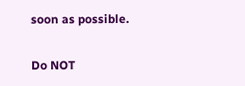soon as possible.

Do NOT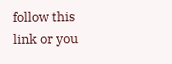follow this link or you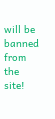will be banned from the site!